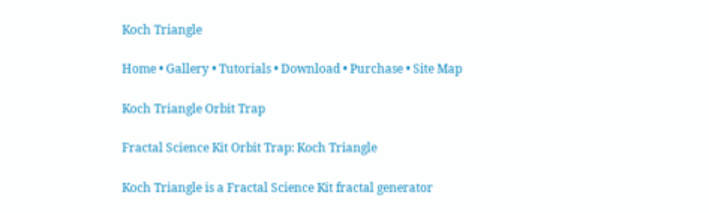Koch Triangle

Home • Gallery • Tutorials • Download • Purchase • Site Map

Koch Triangle Orbit Trap

Fractal Science Kit Orbit Trap: Koch Triangle

Koch Triangle is a Fractal Science Kit fractal generator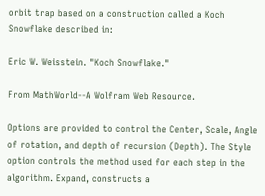orbit trap based on a construction called a Koch Snowflake described in:

Eric W. Weisstein. "Koch Snowflake."

From MathWorld--A Wolfram Web Resource.

Options are provided to control the Center, Scale, Angle of rotation, and depth of recursion (Depth). The Style option controls the method used for each step in the algorithm. Expand, constructs a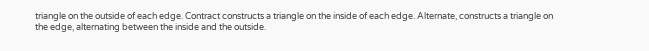triangle on the outside of each edge. Contract constructs a triangle on the inside of each edge. Alternate, constructs a triangle on the edge, alternating between the inside and the outside.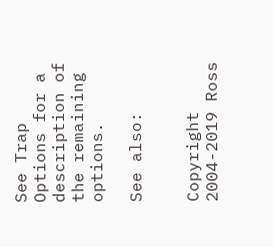See Trap Options for a description of the remaining options.

See also:


Copyright 2004-2019 Ross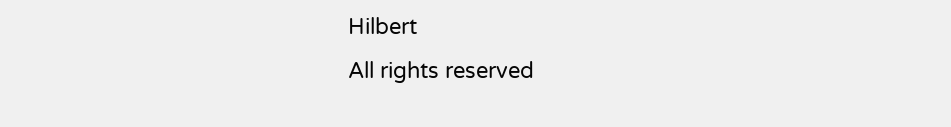Hilbert
All rights reserved